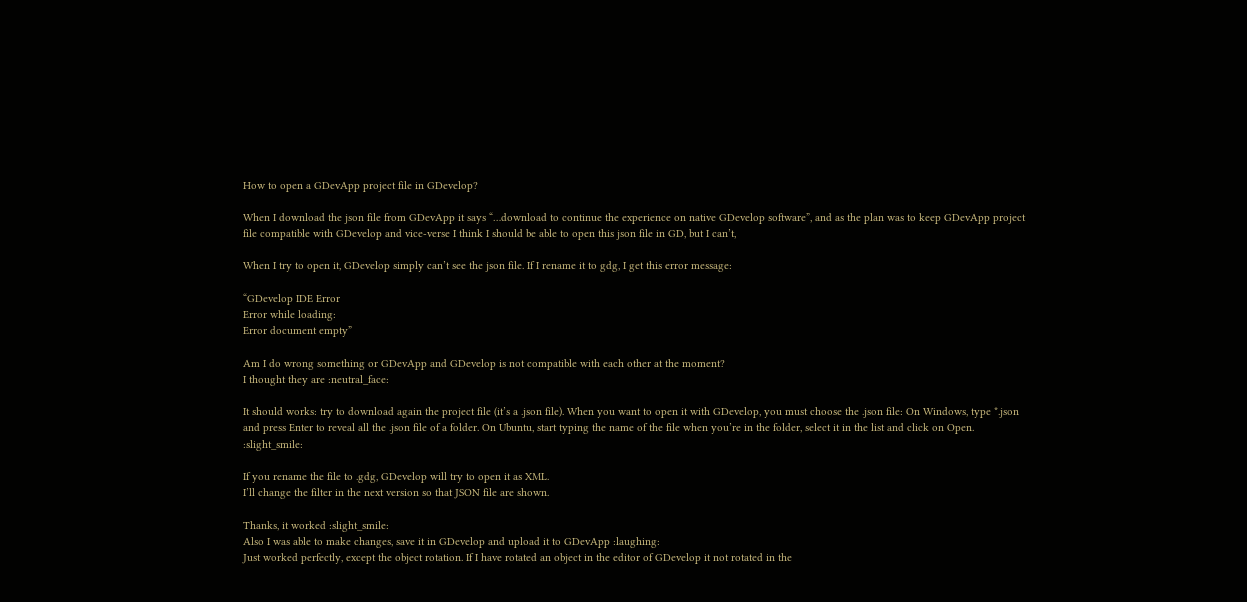How to open a GDevApp project file in GDevelop?

When I download the json file from GDevApp it says “…download to continue the experience on native GDevelop software”, and as the plan was to keep GDevApp project file compatible with GDevelop and vice-verse I think I should be able to open this json file in GD, but I can’t,

When I try to open it, GDevelop simply can’t see the json file. If I rename it to gdg, I get this error message:

“GDevelop IDE Error
Error while loading:
Error document empty”

Am I do wrong something or GDevApp and GDevelop is not compatible with each other at the moment?
I thought they are :neutral_face:

It should works: try to download again the project file (it’s a .json file). When you want to open it with GDevelop, you must choose the .json file: On Windows, type *.json and press Enter to reveal all the .json file of a folder. On Ubuntu, start typing the name of the file when you’re in the folder, select it in the list and click on Open. :slight_smile:

If you rename the file to .gdg, GDevelop will try to open it as XML.
I’ll change the filter in the next version so that JSON file are shown.

Thanks, it worked :slight_smile:
Also I was able to make changes, save it in GDevelop and upload it to GDevApp :laughing:
Just worked perfectly, except the object rotation. If I have rotated an object in the editor of GDevelop it not rotated in the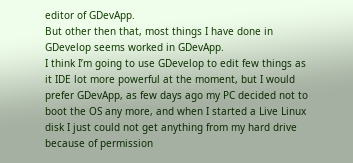editor of GDevApp.
But other then that, most things I have done in GDevelop seems worked in GDevApp.
I think I’m going to use GDevelop to edit few things as it IDE lot more powerful at the moment, but I would prefer GDevApp, as few days ago my PC decided not to boot the OS any more, and when I started a Live Linux disk I just could not get anything from my hard drive because of permission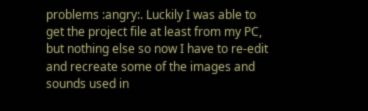problems :angry:. Luckily I was able to get the project file at least from my PC, but nothing else so now I have to re-edit and recreate some of the images and sounds used in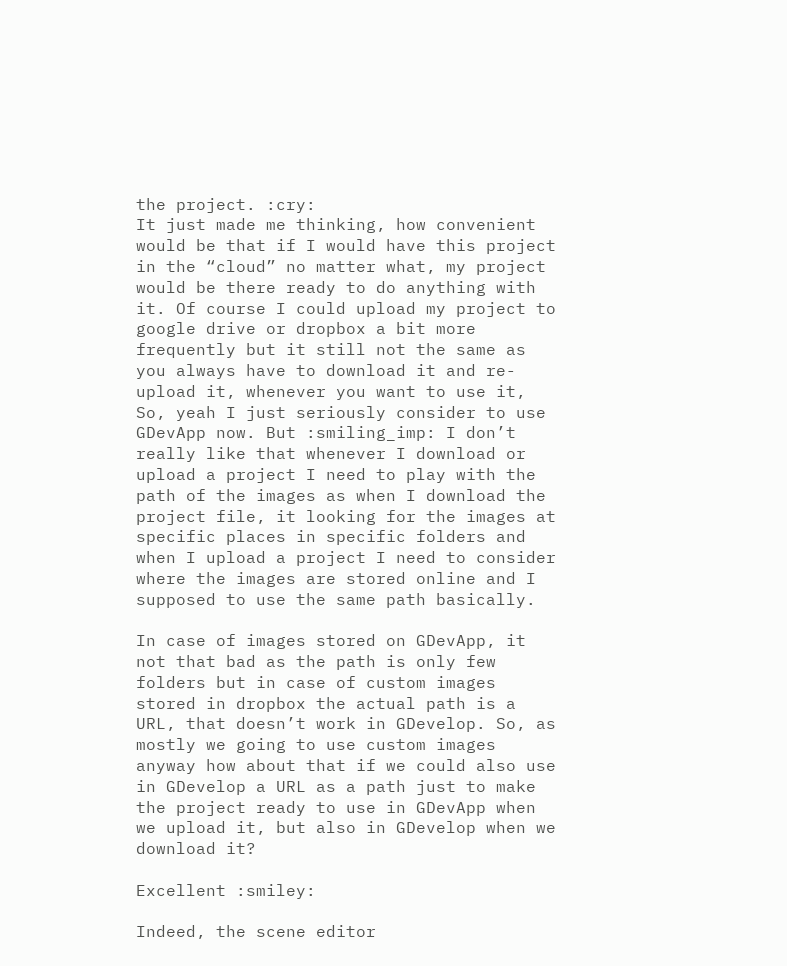the project. :cry:
It just made me thinking, how convenient would be that if I would have this project in the “cloud” no matter what, my project would be there ready to do anything with it. Of course I could upload my project to google drive or dropbox a bit more frequently but it still not the same as you always have to download it and re-upload it, whenever you want to use it, So, yeah I just seriously consider to use GDevApp now. But :smiling_imp: I don’t really like that whenever I download or upload a project I need to play with the path of the images as when I download the project file, it looking for the images at specific places in specific folders and when I upload a project I need to consider where the images are stored online and I supposed to use the same path basically.

In case of images stored on GDevApp, it not that bad as the path is only few folders but in case of custom images stored in dropbox the actual path is a URL, that doesn’t work in GDevelop. So, as mostly we going to use custom images anyway how about that if we could also use in GDevelop a URL as a path just to make the project ready to use in GDevApp when we upload it, but also in GDevelop when we download it?

Excellent :smiley:

Indeed, the scene editor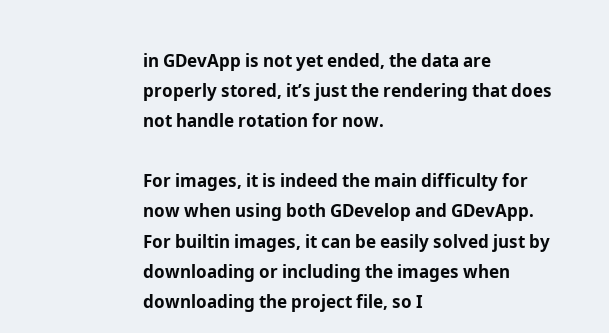in GDevApp is not yet ended, the data are properly stored, it’s just the rendering that does not handle rotation for now.

For images, it is indeed the main difficulty for now when using both GDevelop and GDevApp. For builtin images, it can be easily solved just by downloading or including the images when downloading the project file, so I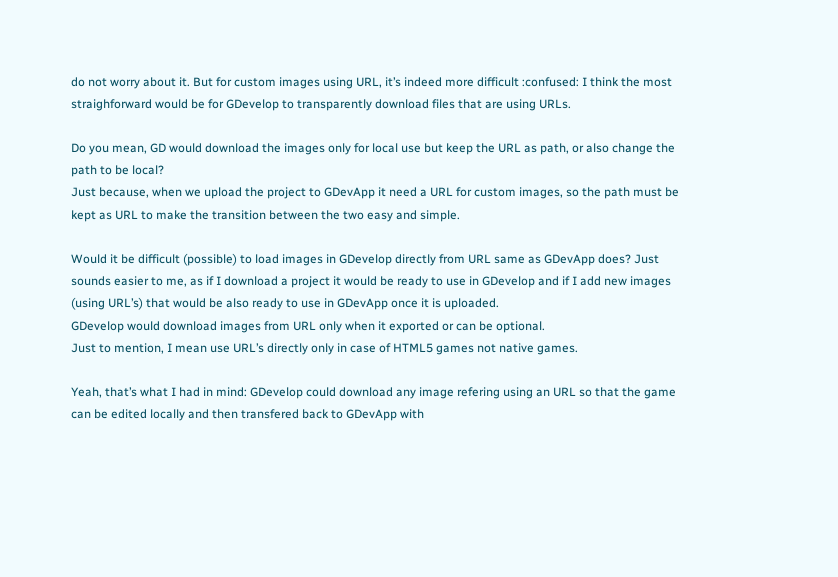do not worry about it. But for custom images using URL, it’s indeed more difficult :confused: I think the most straighforward would be for GDevelop to transparently download files that are using URLs.

Do you mean, GD would download the images only for local use but keep the URL as path, or also change the path to be local?
Just because, when we upload the project to GDevApp it need a URL for custom images, so the path must be kept as URL to make the transition between the two easy and simple.

Would it be difficult (possible) to load images in GDevelop directly from URL same as GDevApp does? Just sounds easier to me, as if I download a project it would be ready to use in GDevelop and if I add new images (using URL’s) that would be also ready to use in GDevApp once it is uploaded.
GDevelop would download images from URL only when it exported or can be optional.
Just to mention, I mean use URL’s directly only in case of HTML5 games not native games.

Yeah, that’s what I had in mind: GDevelop could download any image refering using an URL so that the game can be edited locally and then transfered back to GDevApp with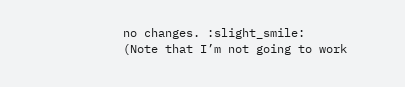no changes. :slight_smile:
(Note that I’m not going to work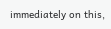immediately on this,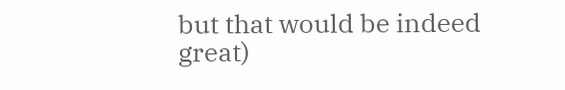but that would be indeed great)